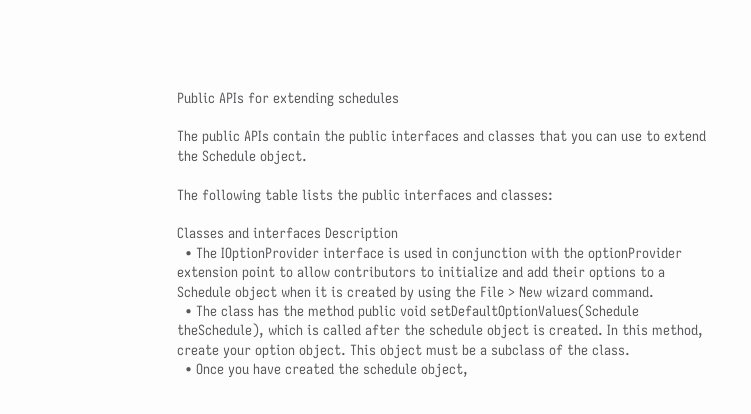Public APIs for extending schedules

The public APIs contain the public interfaces and classes that you can use to extend the Schedule object.

The following table lists the public interfaces and classes:

Classes and interfaces Description
  • The IOptionProvider interface is used in conjunction with the optionProvider extension point to allow contributors to initialize and add their options to a Schedule object when it is created by using the File > New wizard command.
  • The class has the method public void setDefaultOptionValues(Schedule theSchedule), which is called after the schedule object is created. In this method, create your option object. This object must be a subclass of the class.
  • Once you have created the schedule object,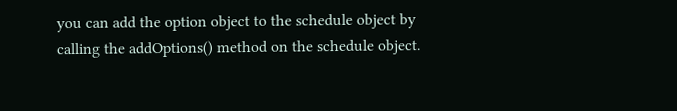you can add the option object to the schedule object by calling the addOptions() method on the schedule object.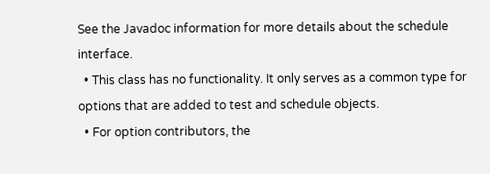See the Javadoc information for more details about the schedule interface.
  • This class has no functionality. It only serves as a common type for options that are added to test and schedule objects.
  • For option contributors, the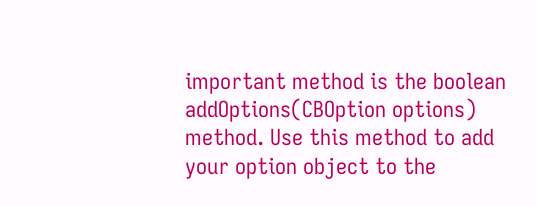important method is the boolean addOptions(CBOption options) method. Use this method to add your option object to the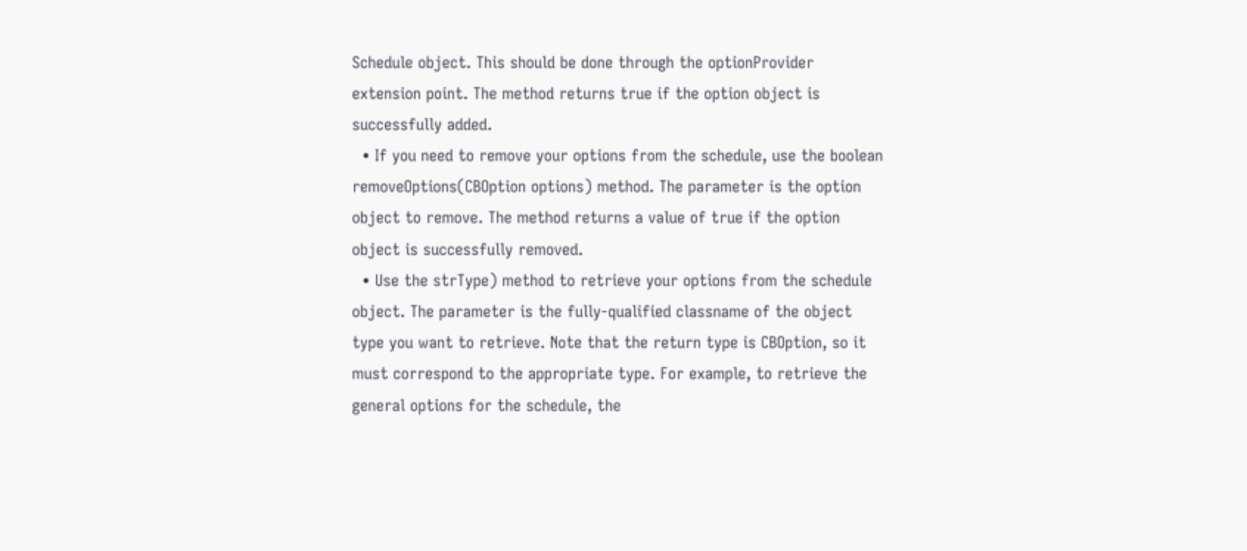Schedule object. This should be done through the optionProvider extension point. The method returns true if the option object is successfully added.
  • If you need to remove your options from the schedule, use the boolean removeOptions(CBOption options) method. The parameter is the option object to remove. The method returns a value of true if the option object is successfully removed.
  • Use the strType) method to retrieve your options from the schedule object. The parameter is the fully-qualified classname of the object type you want to retrieve. Note that the return type is CBOption, so it must correspond to the appropriate type. For example, to retrieve the general options for the schedule, the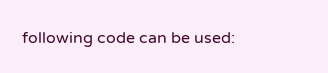following code can be used: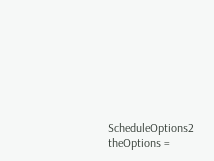ScheduleOptions2 theOptions =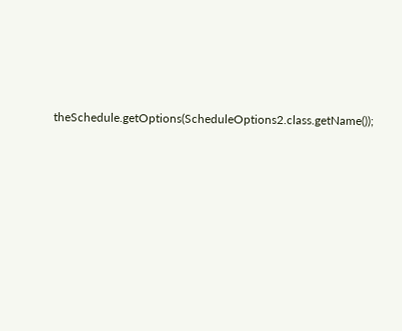theSchedule.getOptions(ScheduleOptions2.class.getName());